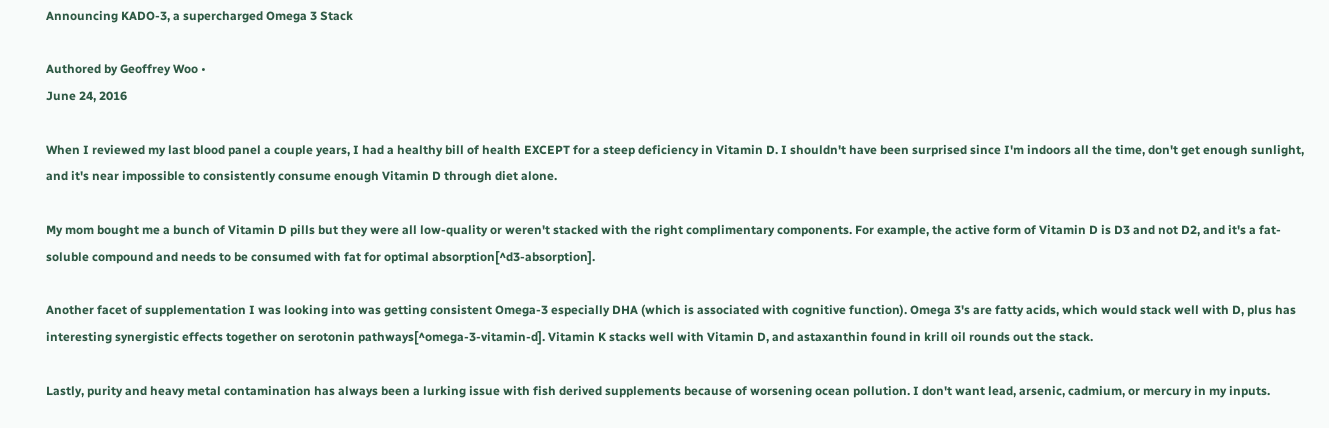Announcing KADO-3, a supercharged Omega 3 Stack

Authored by Geoffrey Woo •
June 24, 2016

When I reviewed my last blood panel a couple years, I had a healthy bill of health EXCEPT for a steep deficiency in Vitamin D. I shouldn't have been surprised since I'm indoors all the time, don't get enough sunlight, and it's near impossible to consistently consume enough Vitamin D through diet alone.

My mom bought me a bunch of Vitamin D pills but they were all low-quality or weren't stacked with the right complimentary components. For example, the active form of Vitamin D is D3 and not D2, and it's a fat-soluble compound and needs to be consumed with fat for optimal absorption[^d3-absorption].

Another facet of supplementation I was looking into was getting consistent Omega-3 especially DHA (which is associated with cognitive function). Omega 3's are fatty acids, which would stack well with D, plus has interesting synergistic effects together on serotonin pathways[^omega-3-vitamin-d]. Vitamin K stacks well with Vitamin D, and astaxanthin found in krill oil rounds out the stack.

Lastly, purity and heavy metal contamination has always been a lurking issue with fish derived supplements because of worsening ocean pollution. I don't want lead, arsenic, cadmium, or mercury in my inputs.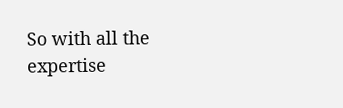So with all the expertise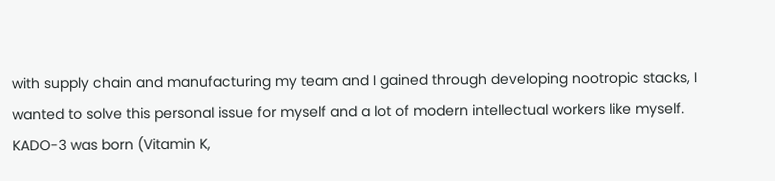with supply chain and manufacturing my team and I gained through developing nootropic stacks, I wanted to solve this personal issue for myself and a lot of modern intellectual workers like myself. KADO-3 was born (Vitamin K,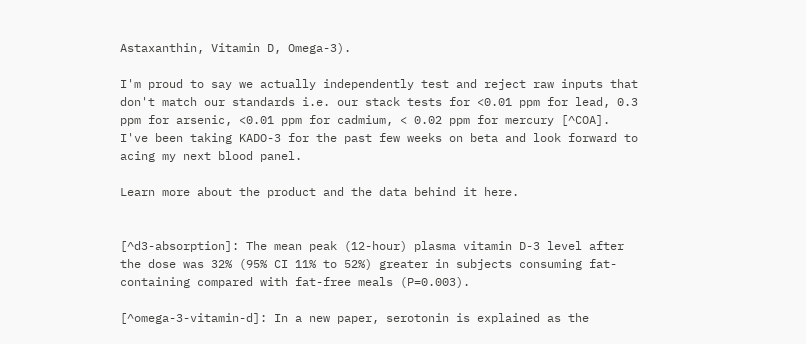Astaxanthin, Vitamin D, Omega-3).

I'm proud to say we actually independently test and reject raw inputs that don't match our standards i.e. our stack tests for <0.01 ppm for lead, 0.3 ppm for arsenic, <0.01 ppm for cadmium, < 0.02 ppm for mercury [^COA]. I've been taking KADO-3 for the past few weeks on beta and look forward to acing my next blood panel.

Learn more about the product and the data behind it here.


[^d3-absorption]: The mean peak (12-hour) plasma vitamin D-3 level after the dose was 32% (95% CI 11% to 52%) greater in subjects consuming fat-containing compared with fat-free meals (P=0.003).

[^omega-3-vitamin-d]: In a new paper, serotonin is explained as the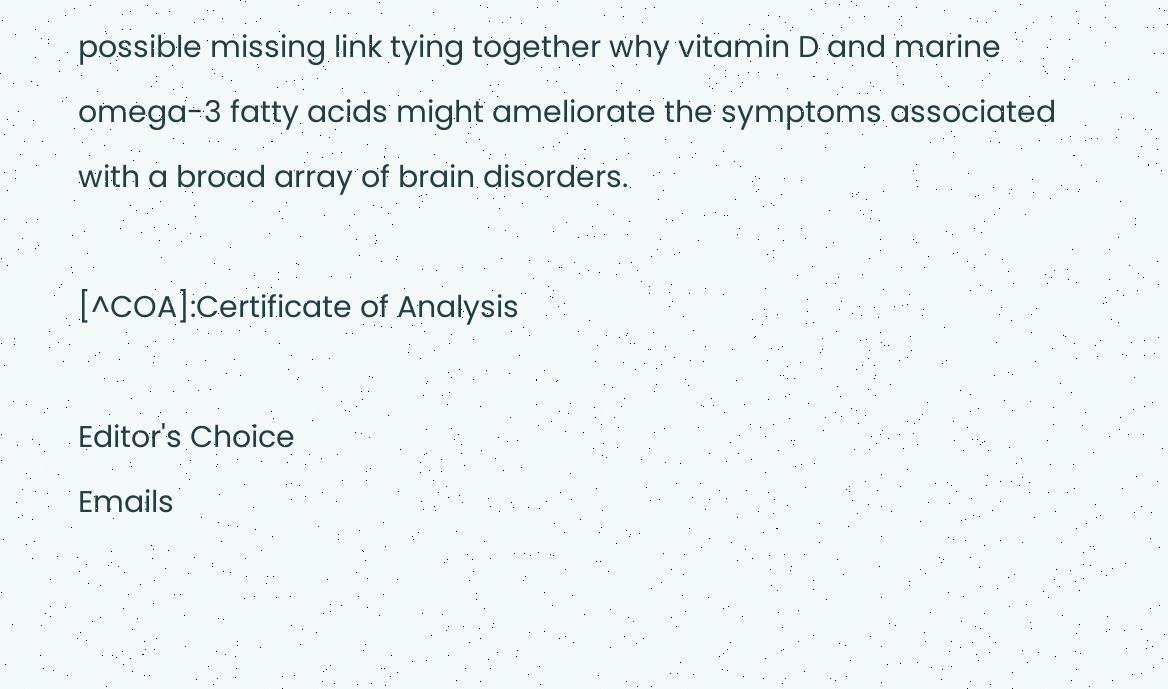possible missing link tying together why vitamin D and marine omega-3 fatty acids might ameliorate the symptoms associated with a broad array of brain disorders.

[^COA]:Certificate of Analysis

Editor's Choice
Emails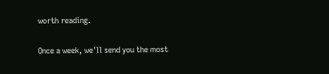worth reading.

Once a week, we'll send you the most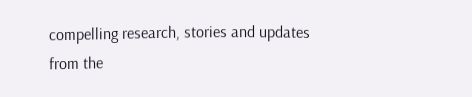compelling research, stories and updates from the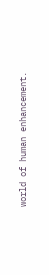world of human enhancement.